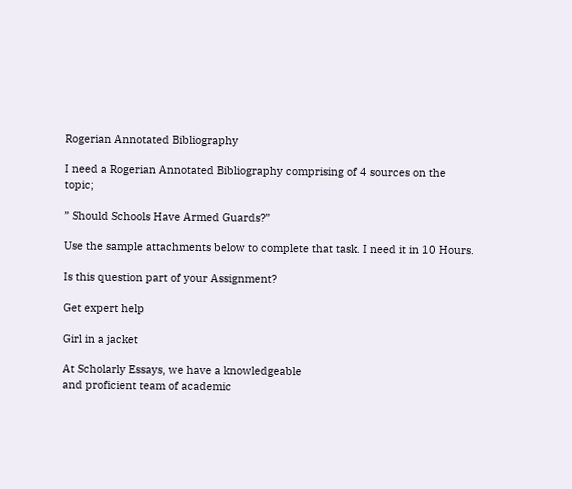Rogerian Annotated Bibliography

I need a Rogerian Annotated Bibliography comprising of 4 sources on the topic;

” Should Schools Have Armed Guards?”

Use the sample attachments below to complete that task. I need it in 10 Hours.

Is this question part of your Assignment?

Get expert help

Girl in a jacket

At Scholarly Essays, we have a knowledgeable
and proficient team of academic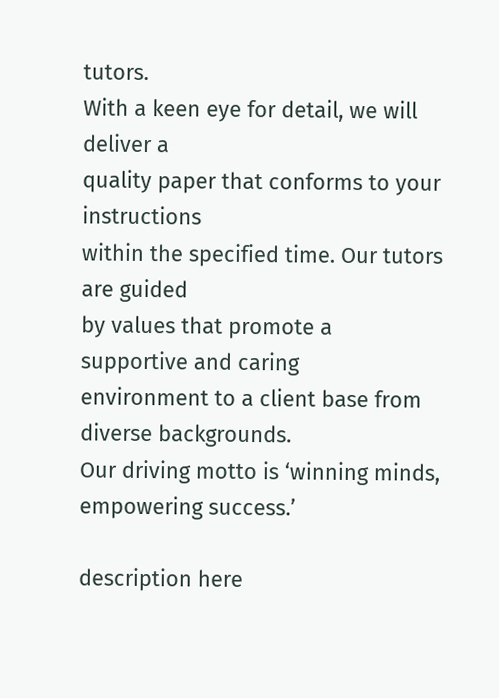tutors.
With a keen eye for detail, we will deliver a
quality paper that conforms to your instructions
within the specified time. Our tutors are guided
by values that promote a supportive and caring
environment to a client base from diverse backgrounds.
Our driving motto is ‘winning minds, empowering success.’

description here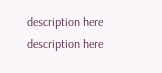description here description here